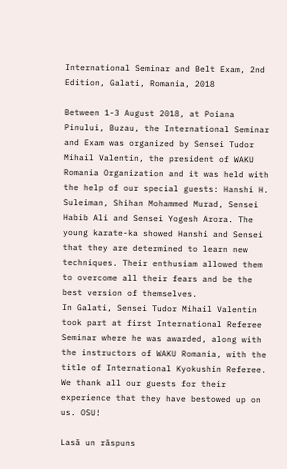International Seminar and Belt Exam, 2nd Edition, Galati, Romania, 2018

Between 1-3 August 2018, at Poiana Pinului, Buzau, the International Seminar and Exam was organized by Sensei Tudor Mihail Valentin, the president of WAKU Romania Organization and it was held with the help of our special guests: Hanshi H. Suleiman, Shihan Mohammed Murad, Sensei Habib Ali and Sensei Yogesh Arora. The young karate-ka showed Hanshi and Sensei that they are determined to learn new techniques. Their enthusiam allowed them to overcome all their fears and be the best version of themselves.
In Galati, Sensei Tudor Mihail Valentin took part at first International Referee Seminar where he was awarded, along with the instructors of WAKU Romania, with the title of International Kyokushin Referee.
We thank all our guests for their experience that they have bestowed up on us. OSU!

Lasă un răspuns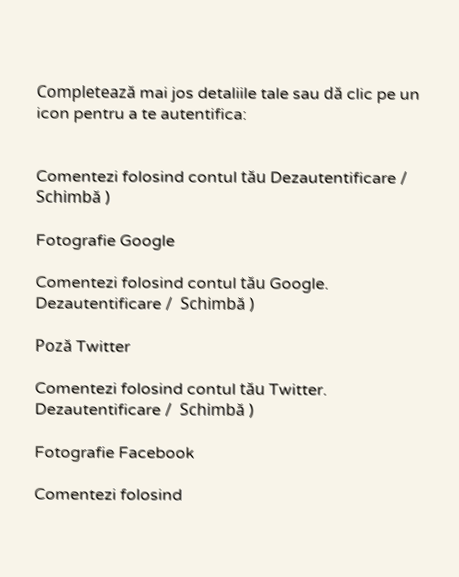Completează mai jos detaliile tale sau dă clic pe un icon pentru a te autentifica:


Comentezi folosind contul tău Dezautentificare /  Schimbă )

Fotografie Google

Comentezi folosind contul tău Google. Dezautentificare /  Schimbă )

Poză Twitter

Comentezi folosind contul tău Twitter. Dezautentificare /  Schimbă )

Fotografie Facebook

Comentezi folosind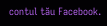contul tău Facebook.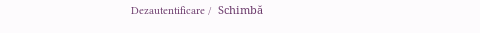Dezautentificare /  Schimbă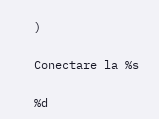)

Conectare la %s

%d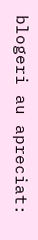blogeri au apreciat: